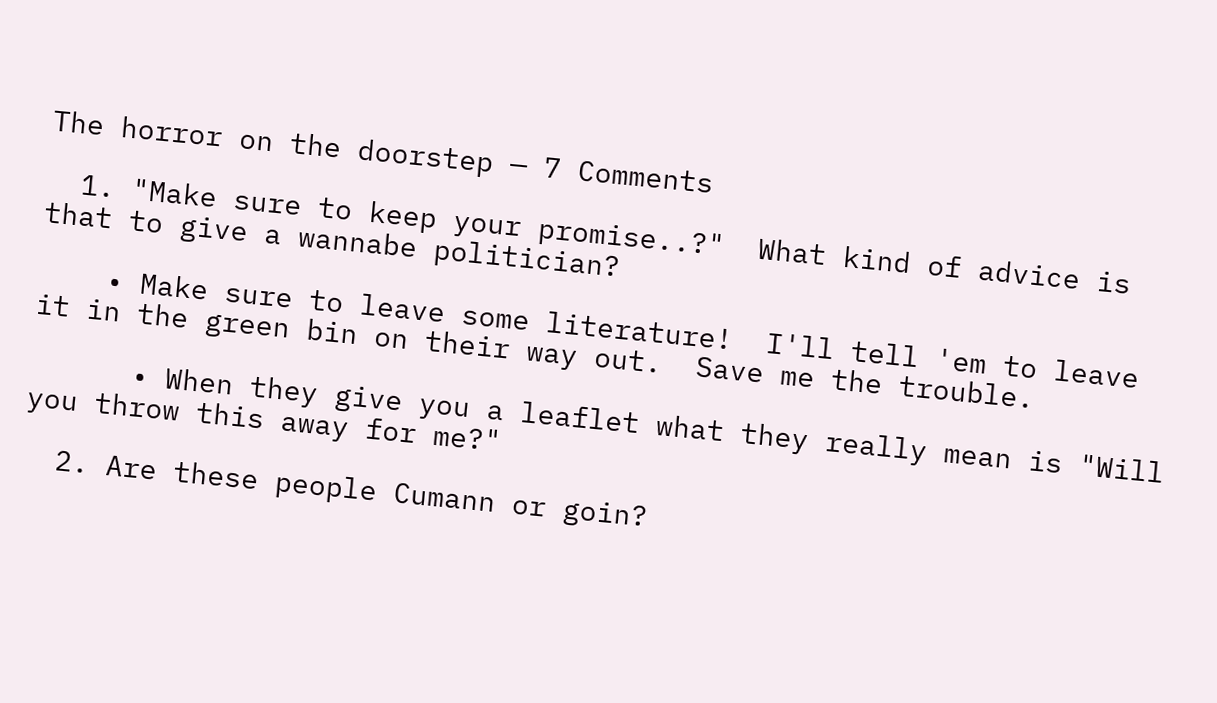The horror on the doorstep — 7 Comments

  1. "Make sure to keep your promise..?"  What kind of advice is that to give a wannabe politician?

    • Make sure to leave some literature!  I'll tell 'em to leave it in the green bin on their way out.  Save me the trouble.

      • When they give you a leaflet what they really mean is "Will you throw this away for me?"

  2. Are these people Cumann or goin?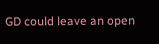GD could leave an open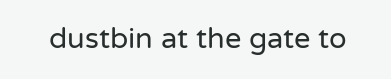dustbin at the gate to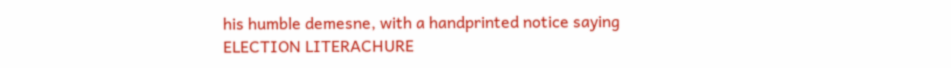his humble demesne, with a handprinted notice saying ELECTION LITERACHURE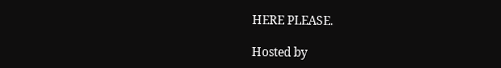HERE PLEASE.

Hosted by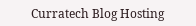Curratech Blog Hosting